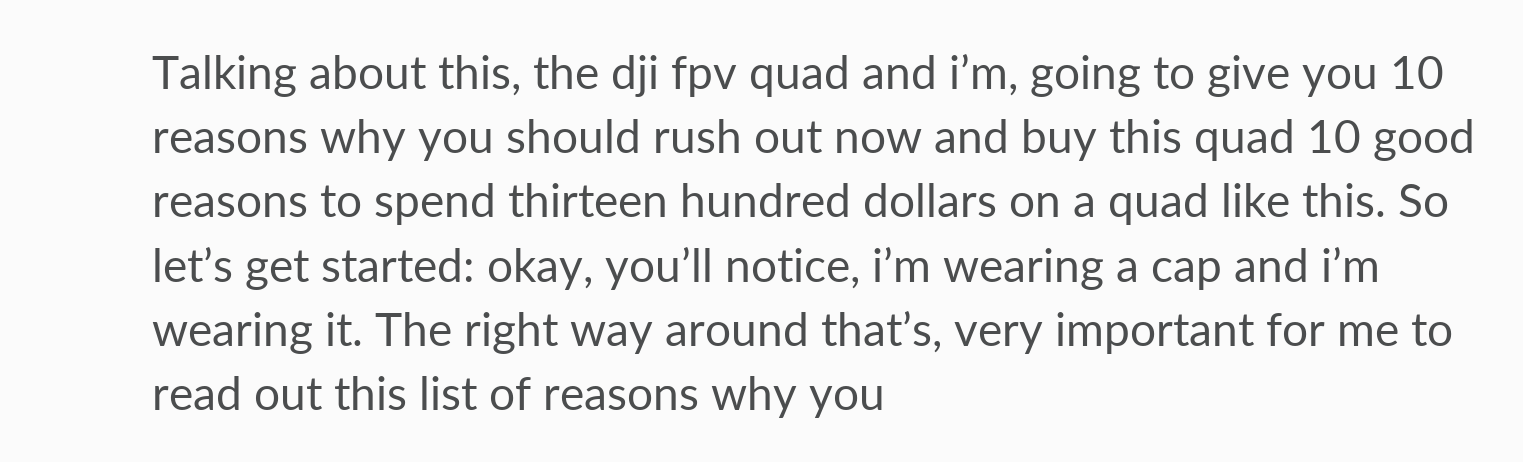Talking about this, the dji fpv quad and i’m, going to give you 10 reasons why you should rush out now and buy this quad 10 good reasons to spend thirteen hundred dollars on a quad like this. So let’s get started: okay, you’ll notice, i’m wearing a cap and i’m wearing it. The right way around that’s, very important for me to read out this list of reasons why you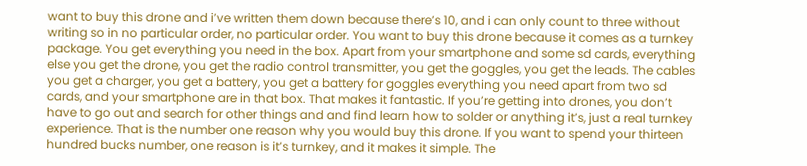want to buy this drone and i’ve written them down because there’s 10, and i can only count to three without writing so in no particular order, no particular order. You want to buy this drone because it comes as a turnkey package. You get everything you need in the box. Apart from your smartphone and some sd cards, everything else you get the drone, you get the radio control transmitter, you get the goggles, you get the leads. The cables you get a charger, you get a battery, you get a battery for goggles everything you need apart from two sd cards, and your smartphone are in that box. That makes it fantastic. If you’re getting into drones, you don’t have to go out and search for other things and and find learn how to solder or anything it’s, just a real turnkey experience. That is the number one reason why you would buy this drone. If you want to spend your thirteen hundred bucks number, one reason is it’s turnkey, and it makes it simple. The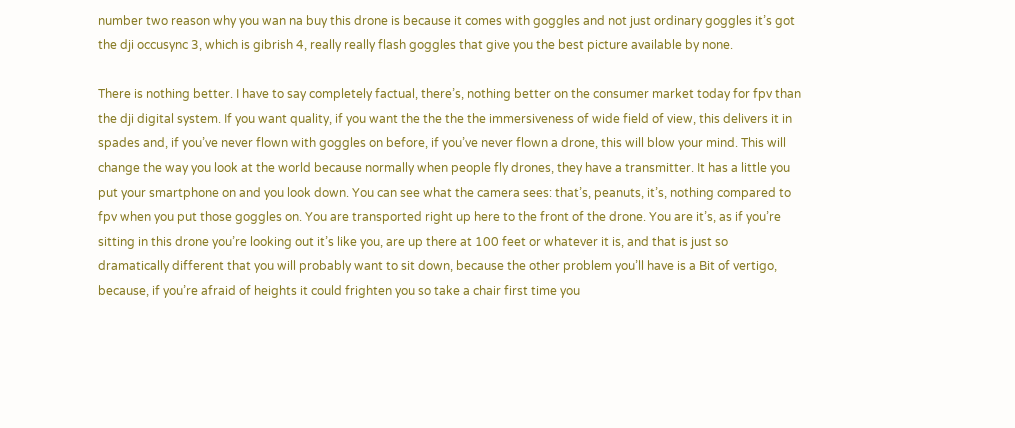number two reason why you wan na buy this drone is because it comes with goggles and not just ordinary goggles it’s got the dji occusync 3, which is gibrish 4, really really flash goggles that give you the best picture available by none.

There is nothing better. I have to say completely factual, there’s, nothing better on the consumer market today for fpv than the dji digital system. If you want quality, if you want the the the the immersiveness of wide field of view, this delivers it in spades and, if you’ve never flown with goggles on before, if you’ve never flown a drone, this will blow your mind. This will change the way you look at the world because normally when people fly drones, they have a transmitter. It has a little you put your smartphone on and you look down. You can see what the camera sees: that’s, peanuts, it’s, nothing compared to fpv when you put those goggles on. You are transported right up here to the front of the drone. You are it’s, as if you’re sitting in this drone you’re looking out it’s like you, are up there at 100 feet or whatever it is, and that is just so dramatically different that you will probably want to sit down, because the other problem you’ll have is a Bit of vertigo, because, if you’re afraid of heights it could frighten you so take a chair first time you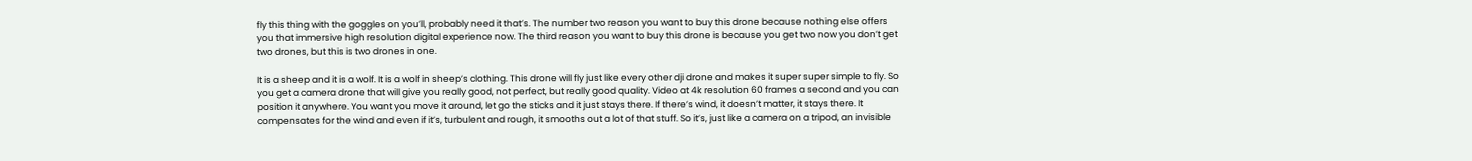fly this thing with the goggles on you’ll, probably need it that’s. The number two reason you want to buy this drone because nothing else offers you that immersive high resolution digital experience now. The third reason you want to buy this drone is because you get two now you don’t get two drones, but this is two drones in one.

It is a sheep and it is a wolf. It is a wolf in sheep’s clothing. This drone will fly just like every other dji drone and makes it super super simple to fly. So you get a camera drone that will give you really good, not perfect, but really good quality. Video at 4k resolution 60 frames a second and you can position it anywhere. You want you move it around, let go the sticks and it just stays there. If there’s wind, it doesn’t matter, it stays there. It compensates for the wind and even if it’s, turbulent and rough, it smooths out a lot of that stuff. So it’s, just like a camera on a tripod, an invisible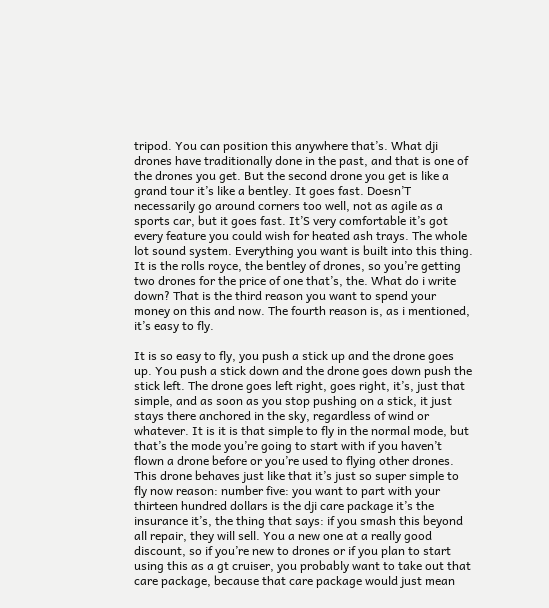tripod. You can position this anywhere that’s. What dji drones have traditionally done in the past, and that is one of the drones you get. But the second drone you get is like a grand tour it’s like a bentley. It goes fast. Doesn’T necessarily go around corners too well, not as agile as a sports car, but it goes fast. It’S very comfortable it’s got every feature you could wish for heated ash trays. The whole lot sound system. Everything you want is built into this thing. It is the rolls royce, the bentley of drones, so you’re getting two drones for the price of one that’s, the. What do i write down? That is the third reason you want to spend your money on this and now. The fourth reason is, as i mentioned, it’s easy to fly.

It is so easy to fly, you push a stick up and the drone goes up. You push a stick down and the drone goes down push the stick left. The drone goes left right, goes right, it’s, just that simple, and as soon as you stop pushing on a stick, it just stays there anchored in the sky, regardless of wind or whatever. It is it is that simple to fly in the normal mode, but that’s the mode you’re going to start with if you haven’t flown a drone before or you’re used to flying other drones. This drone behaves just like that it’s just so super simple to fly now reason: number five: you want to part with your thirteen hundred dollars is the dji care package it’s the insurance it’s, the thing that says: if you smash this beyond all repair, they will sell. You a new one at a really good discount, so if you’re new to drones or if you plan to start using this as a gt cruiser, you probably want to take out that care package, because that care package would just mean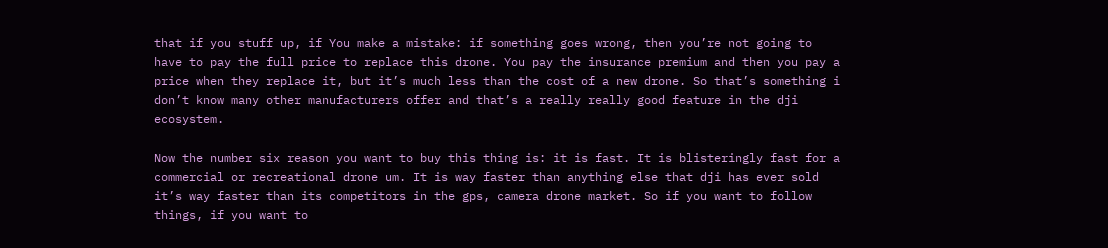that if you stuff up, if You make a mistake: if something goes wrong, then you’re not going to have to pay the full price to replace this drone. You pay the insurance premium and then you pay a price when they replace it, but it’s much less than the cost of a new drone. So that’s something i don’t know many other manufacturers offer and that’s a really really good feature in the dji ecosystem.

Now the number six reason you want to buy this thing is: it is fast. It is blisteringly fast for a commercial or recreational drone um. It is way faster than anything else that dji has ever sold it’s way faster than its competitors in the gps, camera drone market. So if you want to follow things, if you want to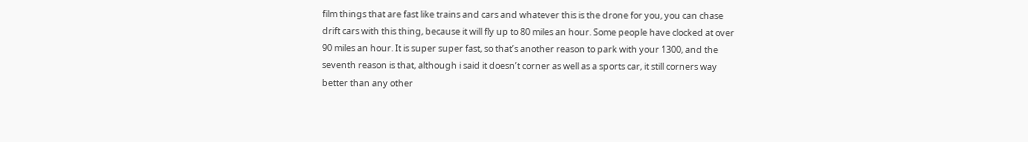film things that are fast like trains and cars and whatever this is the drone for you, you can chase drift cars with this thing, because it will fly up to 80 miles an hour. Some people have clocked at over 90 miles an hour. It is super super fast, so that’s another reason to park with your 1300, and the seventh reason is that, although i said it doesn’t corner as well as a sports car, it still corners way better than any other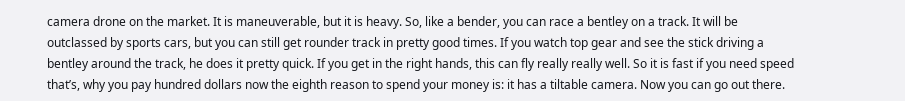camera drone on the market. It is maneuverable, but it is heavy. So, like a bender, you can race a bentley on a track. It will be outclassed by sports cars, but you can still get rounder track in pretty good times. If you watch top gear and see the stick driving a bentley around the track, he does it pretty quick. If you get in the right hands, this can fly really really well. So it is fast if you need speed that’s, why you pay hundred dollars now the eighth reason to spend your money is: it has a tiltable camera. Now you can go out there.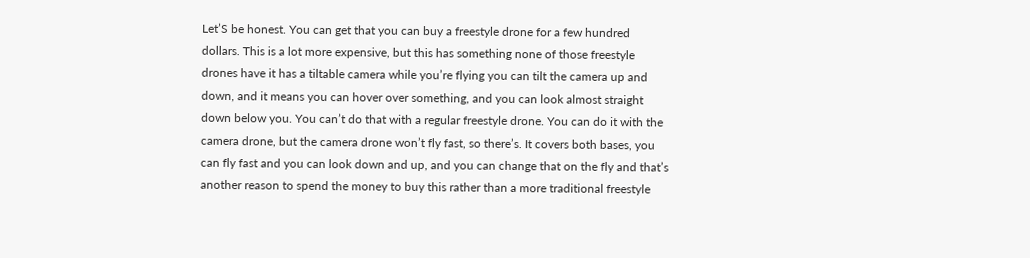Let’S be honest. You can get that you can buy a freestyle drone for a few hundred dollars. This is a lot more expensive, but this has something none of those freestyle drones have it has a tiltable camera while you’re flying you can tilt the camera up and down, and it means you can hover over something, and you can look almost straight down below you. You can’t do that with a regular freestyle drone. You can do it with the camera drone, but the camera drone won’t fly fast, so there’s. It covers both bases, you can fly fast and you can look down and up, and you can change that on the fly and that’s another reason to spend the money to buy this rather than a more traditional freestyle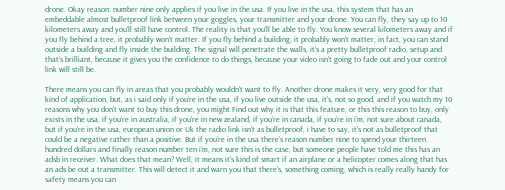drone. Okay reason: number nine only applies if you live in the usa. If you live in the usa, this system that has an embeddable almost bulletproof link between your goggles, your transmitter and your drone. You can fly, they say up to 10 kilometers away and you’ll still have control. The reality is that you’ll be able to fly. You know several kilometers away and if you fly behind a tree, it probably won’t matter. If you fly behind a building, it probably won’t matter, in fact, you can stand outside a building and fly inside the building. The signal will penetrate the walls, it’s a pretty bulletproof radio, setup and that’s brilliant, because it gives you the confidence to do things, because your video isn’t going to fade out and your control link will still be.

There means you can fly in areas that you probably wouldn’t want to fly. Another drone makes it very, very good for that kind of application, but, as i said only if you’re in the usa, if you live outside the usa, it’s, not so good, and if you watch my 10 reasons why you don’t want to buy this drone, you might Find out why it is that this feature, or this this reason to buy, only exists in the usa, if you’re in australia, if you’re in new zealand, if you’re in canada, if you’re in i’m, not sure about canada, but if you’re in the usa, european union or Uk the radio link isn’t as bulletproof, i have to say, it’s not as bulletproof that could be a negative rather than a positive. But if you’re in the usa there’s reason number nine to spend your thirteen hundred dollars and finally reason number ten i’m, not sure this is the case, but someone people have told me this has an adsb in receiver. What does that mean? Well, it means it’s kind of smart if an airplane or a helicopter comes along that has an ads be out a transmitter. This will detect it and warn you that there’s, something coming, which is really really handy for safety means you can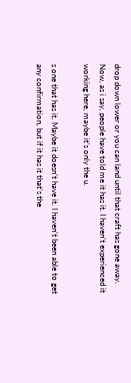drop down lower or you can land until that craft has gone away. Now, as i say, people have told me it has it. I haven’t experienced it working here, maybe it’s only the u.

s one that has it. Maybe it doesn’t have it. I haven’t been able to get any confirmation, but if it has it that’s the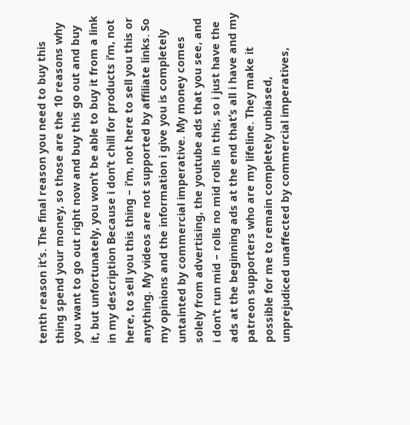tenth reason it’s. The final reason you need to buy this thing spend your money, so those are the 10 reasons why you want to go out right now and buy this go out and buy it, but unfortunately, you won’t be able to buy it from a link in my description Because i don’t chill for products i’m, not here, to sell you this thing – i’m, not here to sell you this or anything. My videos are not supported by affiliate links. So my opinions and the information i give you is completely untainted by commercial imperative. My money comes solely from advertising, the youtube ads that you see, and i don’t run mid – rolls no mid rolls in this, so i just have the ads at the beginning ads at the end that’s all i have and my patreon supporters who are my lifeline. They make it possible for me to remain completely unbiased, unprejudiced unaffected by commercial imperatives,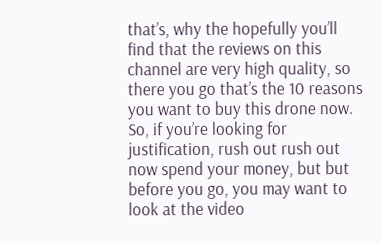that’s, why the hopefully you’ll find that the reviews on this channel are very high quality, so there you go that’s the 10 reasons you want to buy this drone now. So, if you’re looking for justification, rush out rush out now spend your money, but but before you go, you may want to look at the video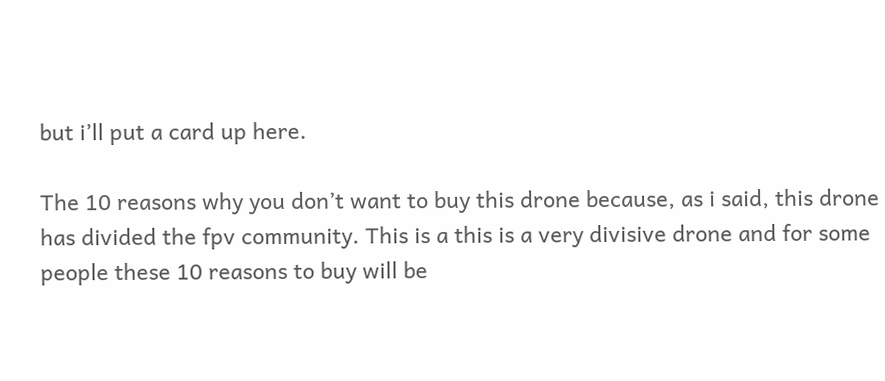but i’ll put a card up here.

The 10 reasons why you don’t want to buy this drone because, as i said, this drone has divided the fpv community. This is a this is a very divisive drone and for some people these 10 reasons to buy will be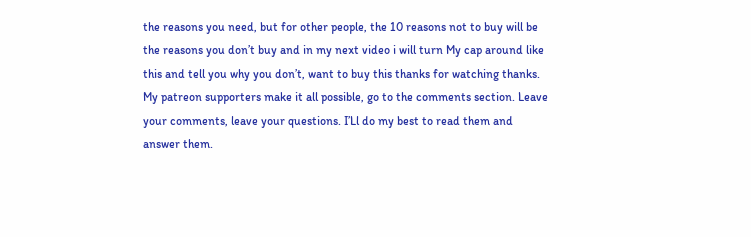the reasons you need, but for other people, the 10 reasons not to buy will be the reasons you don’t buy and in my next video i will turn My cap around like this and tell you why you don’t, want to buy this thanks for watching thanks. My patreon supporters make it all possible, go to the comments section. Leave your comments, leave your questions. I’Ll do my best to read them and answer them.